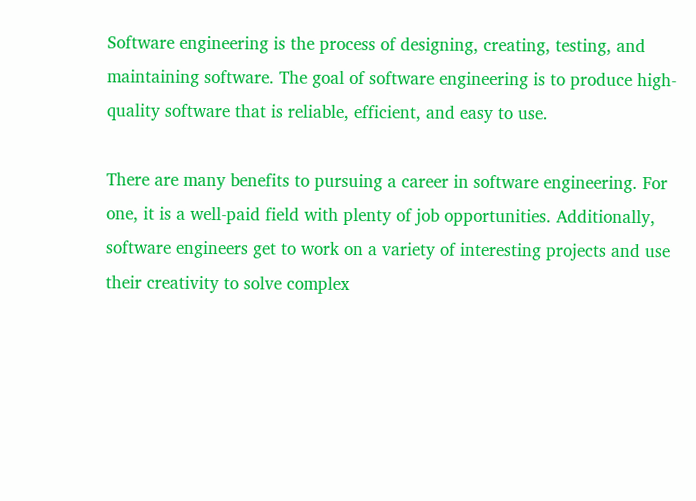Software engineering is the process of designing, creating, testing, and maintaining software. The goal of software engineering is to produce high-quality software that is reliable, efficient, and easy to use.

There are many benefits to pursuing a career in software engineering. For one, it is a well-paid field with plenty of job opportunities. Additionally, software engineers get to work on a variety of interesting projects and use their creativity to solve complex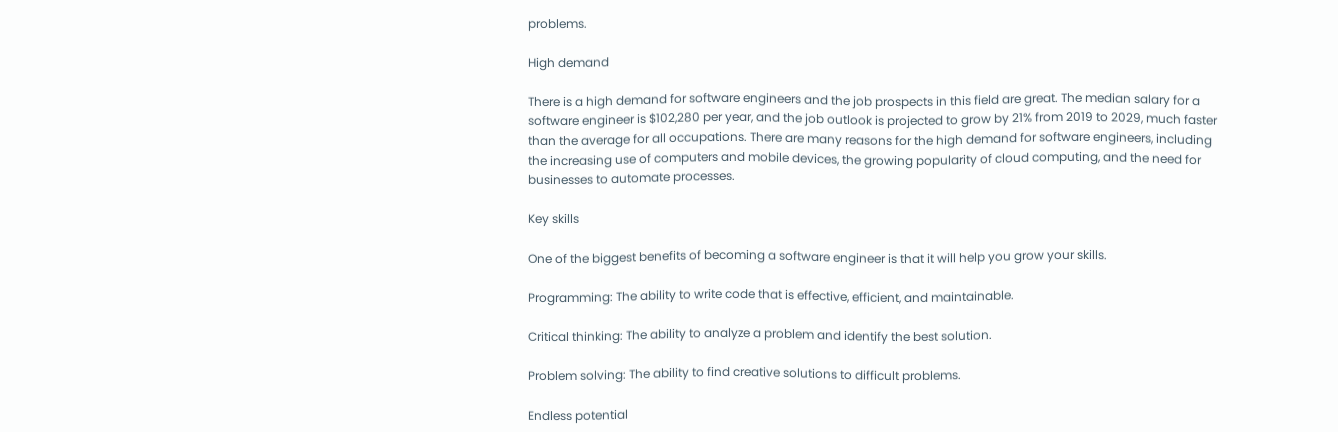problems.

High demand

There is a high demand for software engineers and the job prospects in this field are great. The median salary for a software engineer is $102,280 per year, and the job outlook is projected to grow by 21% from 2019 to 2029, much faster than the average for all occupations. There are many reasons for the high demand for software engineers, including the increasing use of computers and mobile devices, the growing popularity of cloud computing, and the need for businesses to automate processes.

Key skills

One of the biggest benefits of becoming a software engineer is that it will help you grow your skills.

Programming: The ability to write code that is effective, efficient, and maintainable.

Critical thinking: The ability to analyze a problem and identify the best solution.

Problem solving: The ability to find creative solutions to difficult problems.

Endless potential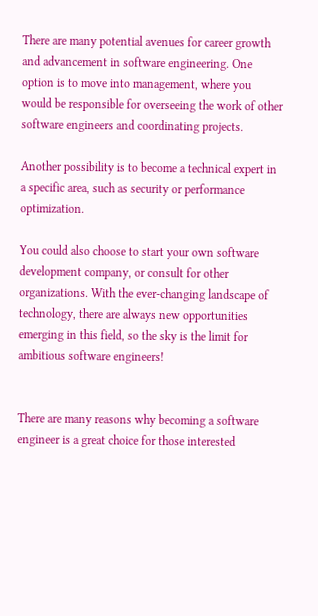There are many potential avenues for career growth and advancement in software engineering. One option is to move into management, where you would be responsible for overseeing the work of other software engineers and coordinating projects.

Another possibility is to become a technical expert in a specific area, such as security or performance optimization.

You could also choose to start your own software development company, or consult for other organizations. With the ever-changing landscape of technology, there are always new opportunities emerging in this field, so the sky is the limit for ambitious software engineers!


There are many reasons why becoming a software engineer is a great choice for those interested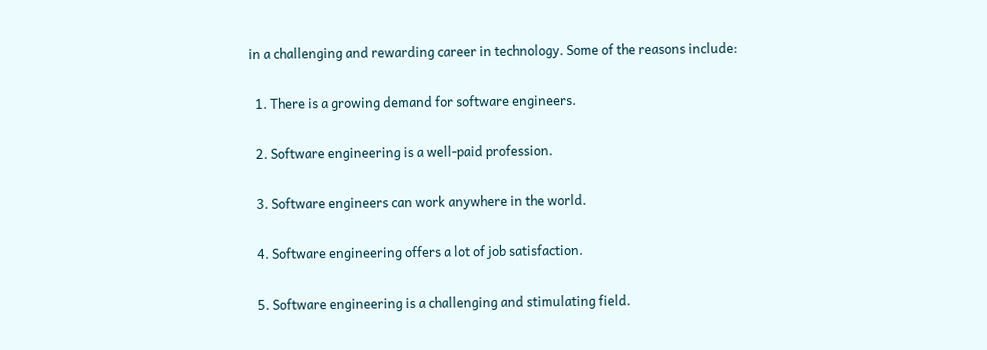in a challenging and rewarding career in technology. Some of the reasons include:

  1. There is a growing demand for software engineers.

  2. Software engineering is a well-paid profession.

  3. Software engineers can work anywhere in the world.

  4. Software engineering offers a lot of job satisfaction.

  5. Software engineering is a challenging and stimulating field.